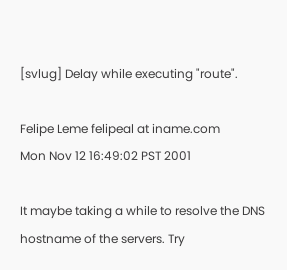[svlug] Delay while executing "route".

Felipe Leme felipeal at iname.com
Mon Nov 12 16:49:02 PST 2001

It maybe taking a while to resolve the DNS hostname of the servers. Try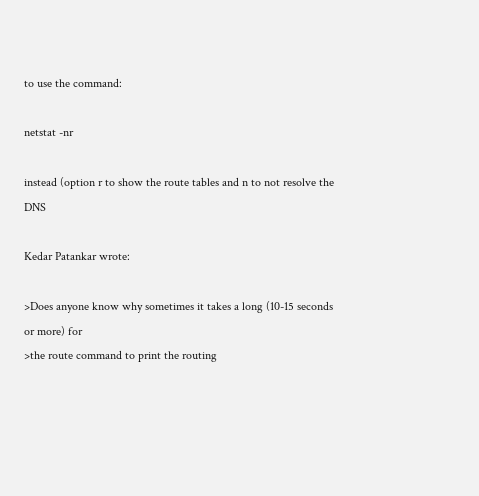to use the command:

netstat -nr

instead (option r to show the route tables and n to not resolve the DNS

Kedar Patankar wrote:

>Does anyone know why sometimes it takes a long (10-15 seconds or more) for
>the route command to print the routing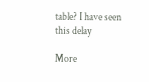table? I have seen this delay

More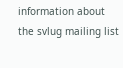information about the svlug mailing list